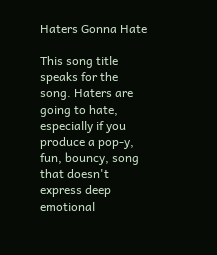Haters Gonna Hate

This song title speaks for the song. Haters are going to hate, especially if you produce a pop-y, fun, bouncy, song that doesn't express deep emotional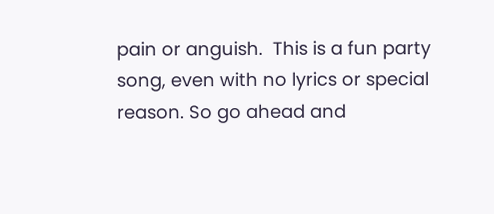pain or anguish.  This is a fun party song, even with no lyrics or special reason. So go ahead and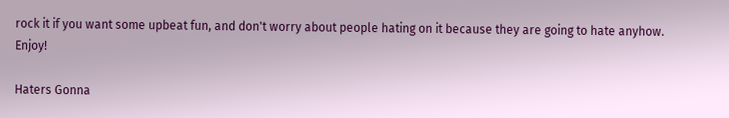rock it if you want some upbeat fun, and don't worry about people hating on it because they are going to hate anyhow. Enjoy!

Haters Gonna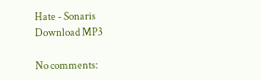Hate - Sonaris
Download MP3

No comments: